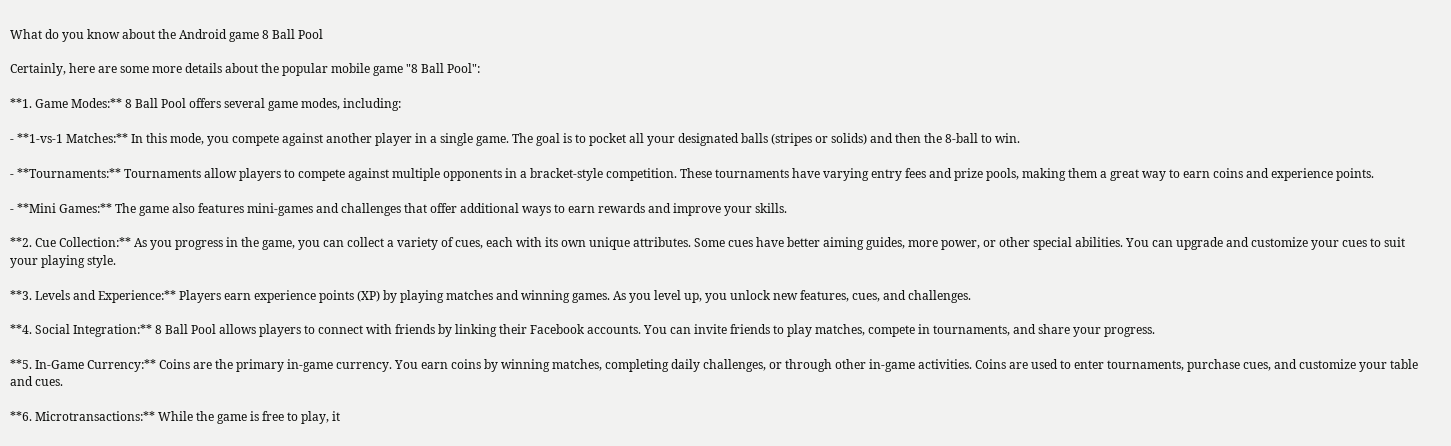What do you know about the Android game 8 Ball Pool

Certainly, here are some more details about the popular mobile game "8 Ball Pool":

**1. Game Modes:** 8 Ball Pool offers several game modes, including:

- **1-vs-1 Matches:** In this mode, you compete against another player in a single game. The goal is to pocket all your designated balls (stripes or solids) and then the 8-ball to win.

- **Tournaments:** Tournaments allow players to compete against multiple opponents in a bracket-style competition. These tournaments have varying entry fees and prize pools, making them a great way to earn coins and experience points.

- **Mini Games:** The game also features mini-games and challenges that offer additional ways to earn rewards and improve your skills.

**2. Cue Collection:** As you progress in the game, you can collect a variety of cues, each with its own unique attributes. Some cues have better aiming guides, more power, or other special abilities. You can upgrade and customize your cues to suit your playing style.

**3. Levels and Experience:** Players earn experience points (XP) by playing matches and winning games. As you level up, you unlock new features, cues, and challenges.

**4. Social Integration:** 8 Ball Pool allows players to connect with friends by linking their Facebook accounts. You can invite friends to play matches, compete in tournaments, and share your progress.

**5. In-Game Currency:** Coins are the primary in-game currency. You earn coins by winning matches, completing daily challenges, or through other in-game activities. Coins are used to enter tournaments, purchase cues, and customize your table and cues.

**6. Microtransactions:** While the game is free to play, it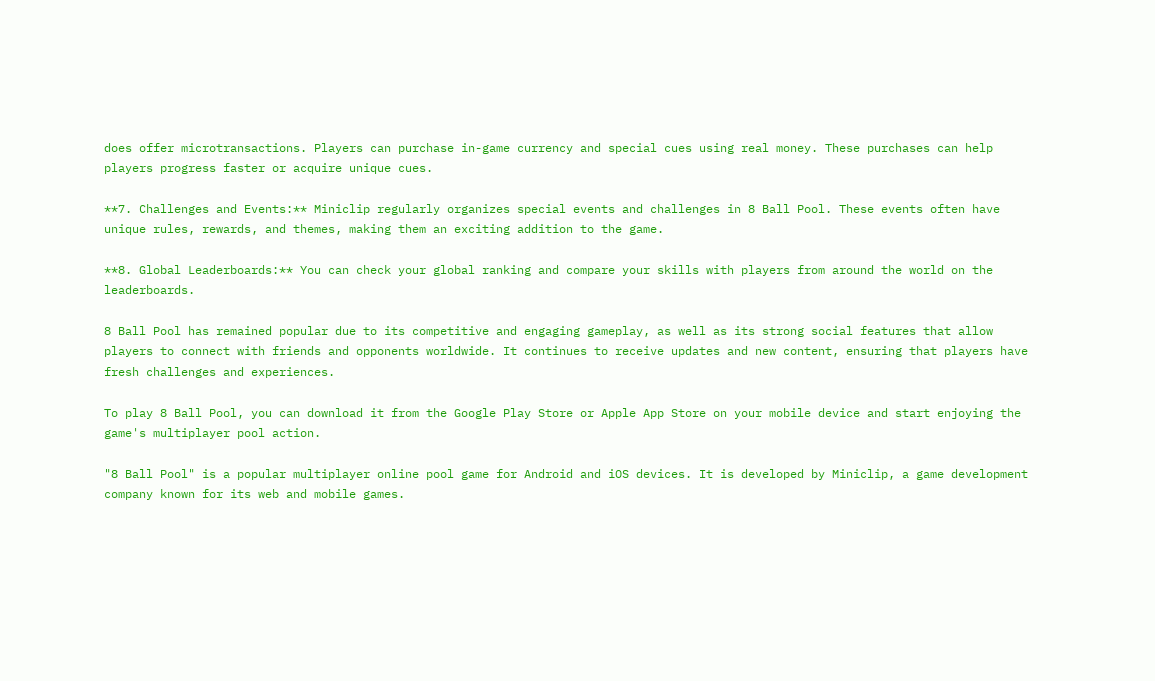does offer microtransactions. Players can purchase in-game currency and special cues using real money. These purchases can help players progress faster or acquire unique cues.

**7. Challenges and Events:** Miniclip regularly organizes special events and challenges in 8 Ball Pool. These events often have unique rules, rewards, and themes, making them an exciting addition to the game.

**8. Global Leaderboards:** You can check your global ranking and compare your skills with players from around the world on the leaderboards.

8 Ball Pool has remained popular due to its competitive and engaging gameplay, as well as its strong social features that allow players to connect with friends and opponents worldwide. It continues to receive updates and new content, ensuring that players have fresh challenges and experiences.

To play 8 Ball Pool, you can download it from the Google Play Store or Apple App Store on your mobile device and start enjoying the game's multiplayer pool action.

"8 Ball Pool" is a popular multiplayer online pool game for Android and iOS devices. It is developed by Miniclip, a game development company known for its web and mobile games.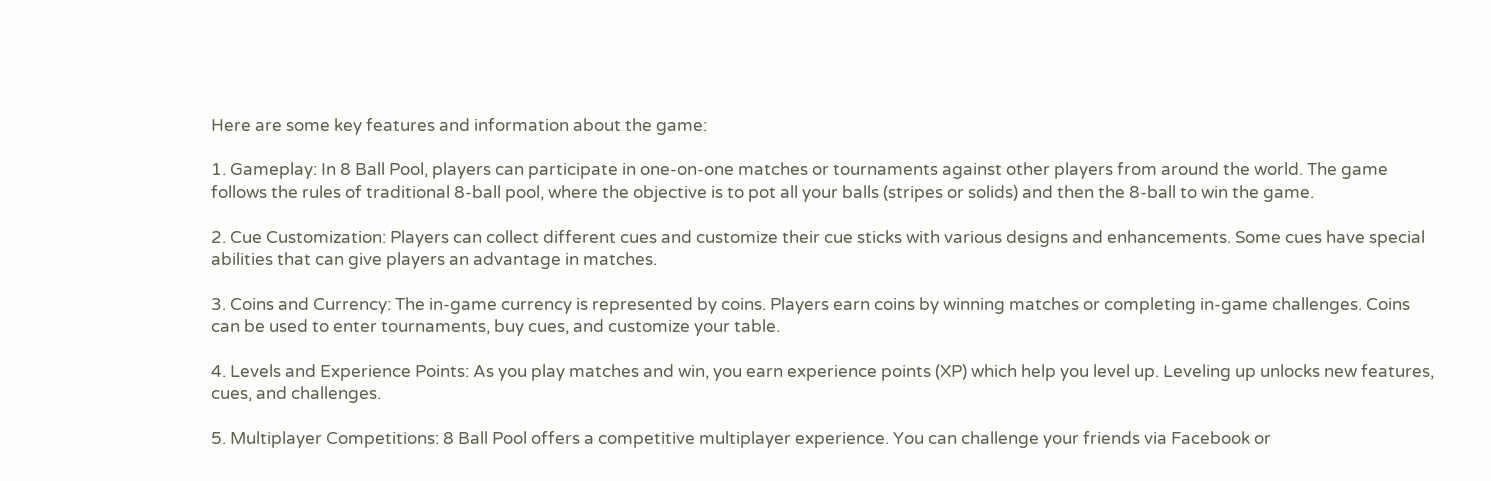Here are some key features and information about the game:

1. Gameplay: In 8 Ball Pool, players can participate in one-on-one matches or tournaments against other players from around the world. The game follows the rules of traditional 8-ball pool, where the objective is to pot all your balls (stripes or solids) and then the 8-ball to win the game.

2. Cue Customization: Players can collect different cues and customize their cue sticks with various designs and enhancements. Some cues have special abilities that can give players an advantage in matches.

3. Coins and Currency: The in-game currency is represented by coins. Players earn coins by winning matches or completing in-game challenges. Coins can be used to enter tournaments, buy cues, and customize your table.

4. Levels and Experience Points: As you play matches and win, you earn experience points (XP) which help you level up. Leveling up unlocks new features, cues, and challenges.

5. Multiplayer Competitions: 8 Ball Pool offers a competitive multiplayer experience. You can challenge your friends via Facebook or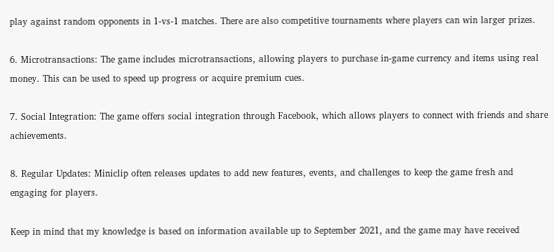play against random opponents in 1-vs-1 matches. There are also competitive tournaments where players can win larger prizes.

6. Microtransactions: The game includes microtransactions, allowing players to purchase in-game currency and items using real money. This can be used to speed up progress or acquire premium cues.

7. Social Integration: The game offers social integration through Facebook, which allows players to connect with friends and share achievements.

8. Regular Updates: Miniclip often releases updates to add new features, events, and challenges to keep the game fresh and engaging for players.

Keep in mind that my knowledge is based on information available up to September 2021, and the game may have received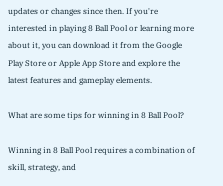updates or changes since then. If you're interested in playing 8 Ball Pool or learning more about it, you can download it from the Google Play Store or Apple App Store and explore the latest features and gameplay elements.

What are some tips for winning in 8 Ball Pool?

Winning in 8 Ball Pool requires a combination of skill, strategy, and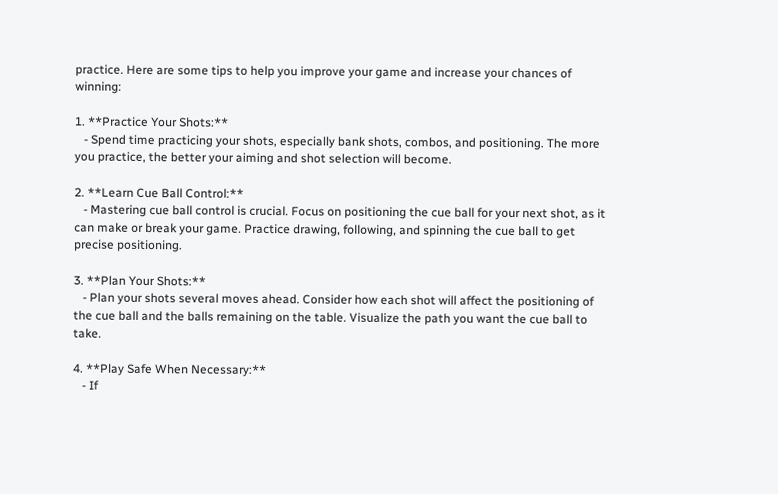practice. Here are some tips to help you improve your game and increase your chances of winning:

1. **Practice Your Shots:**
   - Spend time practicing your shots, especially bank shots, combos, and positioning. The more you practice, the better your aiming and shot selection will become.

2. **Learn Cue Ball Control:**
   - Mastering cue ball control is crucial. Focus on positioning the cue ball for your next shot, as it can make or break your game. Practice drawing, following, and spinning the cue ball to get precise positioning.

3. **Plan Your Shots:**
   - Plan your shots several moves ahead. Consider how each shot will affect the positioning of the cue ball and the balls remaining on the table. Visualize the path you want the cue ball to take.

4. **Play Safe When Necessary:**
   - If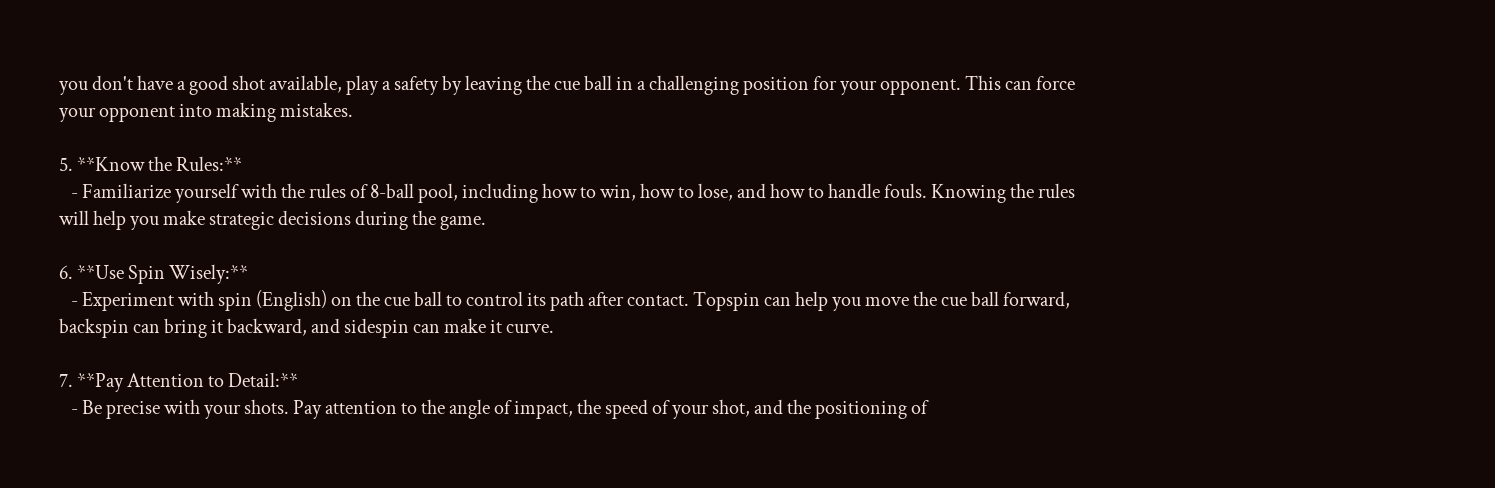you don't have a good shot available, play a safety by leaving the cue ball in a challenging position for your opponent. This can force your opponent into making mistakes.

5. **Know the Rules:**
   - Familiarize yourself with the rules of 8-ball pool, including how to win, how to lose, and how to handle fouls. Knowing the rules will help you make strategic decisions during the game.

6. **Use Spin Wisely:**
   - Experiment with spin (English) on the cue ball to control its path after contact. Topspin can help you move the cue ball forward, backspin can bring it backward, and sidespin can make it curve.

7. **Pay Attention to Detail:**
   - Be precise with your shots. Pay attention to the angle of impact, the speed of your shot, and the positioning of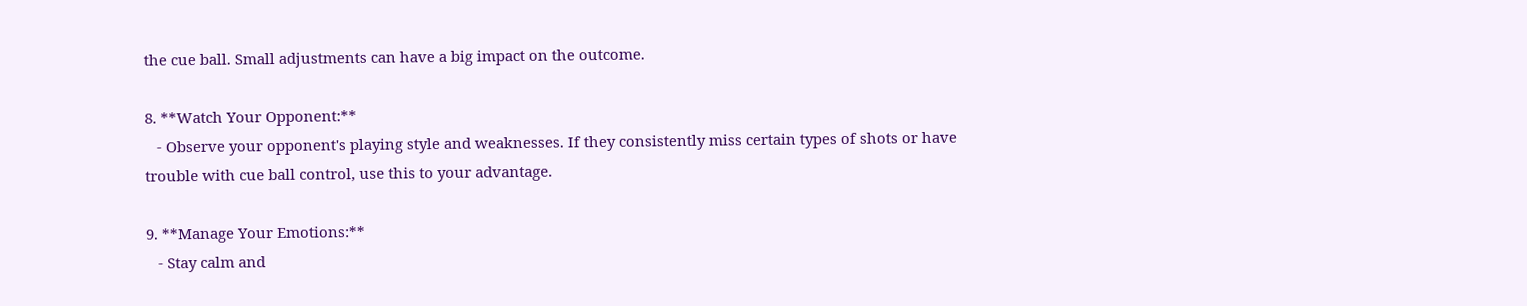the cue ball. Small adjustments can have a big impact on the outcome.

8. **Watch Your Opponent:**
   - Observe your opponent's playing style and weaknesses. If they consistently miss certain types of shots or have trouble with cue ball control, use this to your advantage.

9. **Manage Your Emotions:**
   - Stay calm and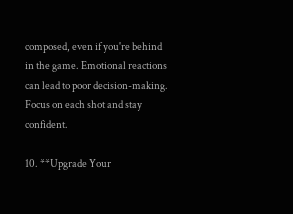composed, even if you're behind in the game. Emotional reactions can lead to poor decision-making. Focus on each shot and stay confident.

10. **Upgrade Your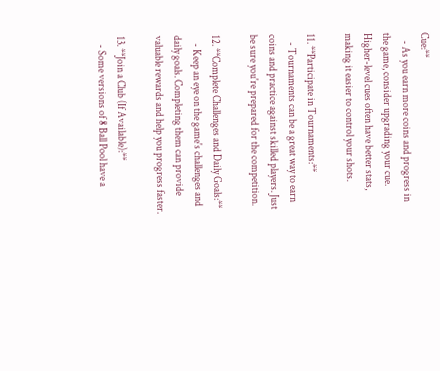Cue:**
    - As you earn more coins and progress in the game, consider upgrading your cue. Higher-level cues often have better stats, making it easier to control your shots.

11. **Participate in Tournaments:**
    - Tournaments can be a great way to earn coins and practice against skilled players. Just be sure you're prepared for the competition.

12. **Complete Challenges and Daily Goals:**
    - Keep an eye on the game's challenges and daily goals. Completing them can provide valuable rewards and help you progress faster.

13. **Join a Club (If Available):**
    - Some versions of 8 Ball Pool have a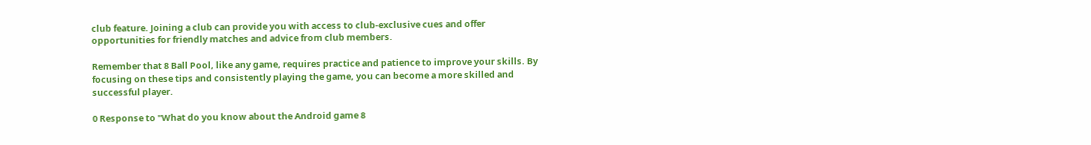club feature. Joining a club can provide you with access to club-exclusive cues and offer opportunities for friendly matches and advice from club members.

Remember that 8 Ball Pool, like any game, requires practice and patience to improve your skills. By focusing on these tips and consistently playing the game, you can become a more skilled and successful player.

0 Response to "What do you know about the Android game 8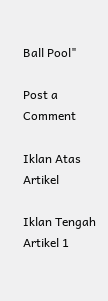Ball Pool"

Post a Comment

Iklan Atas Artikel

Iklan Tengah Artikel 1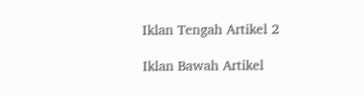Iklan Tengah Artikel 2

Iklan Bawah Artikel